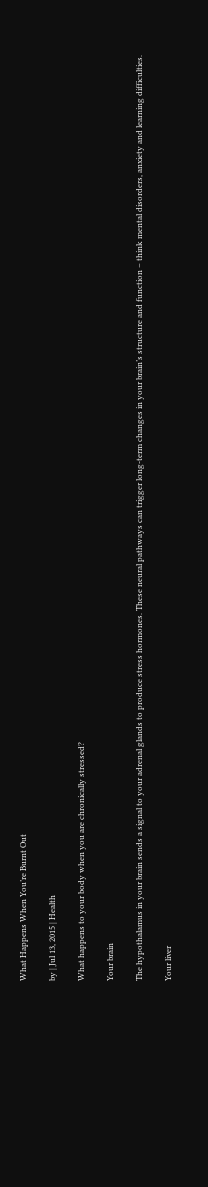What Happens When You’re Burnt Out

by | Jul 13, 2015 | Health

What happens to your body when you are chronically stressed?

Your brain

The hypothalamus in your brain sends a signal to your adrenal glands to produce stress hormones. These neural pathways can trigger long-term changes in your brain’s structure and function – think mental disorders, anxiety and learning difficulties.

Your liver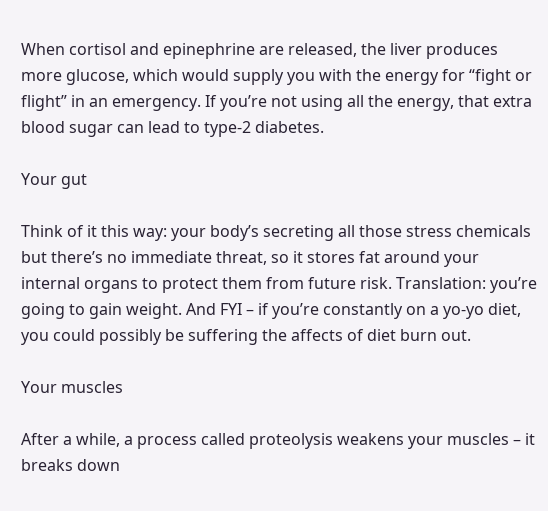When cortisol and epinephrine are released, the liver produces more glucose, which would supply you with the energy for “fight or flight” in an emergency. If you’re not using all the energy, that extra blood sugar can lead to type-2 diabetes.

Your gut

Think of it this way: your body’s secreting all those stress chemicals but there’s no immediate threat, so it stores fat around your internal organs to protect them from future risk. Translation: you’re going to gain weight. And FYI – if you’re constantly on a yo-yo diet, you could possibly be suffering the affects of diet burn out.

Your muscles

After a while, a process called proteolysis weakens your muscles – it breaks down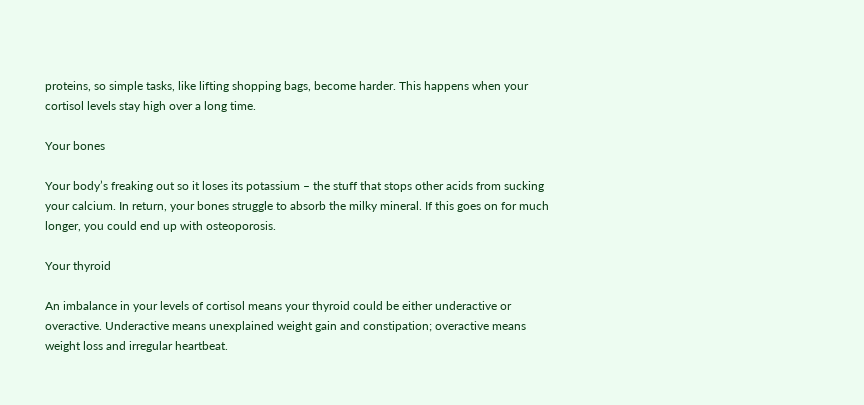proteins, so simple tasks, like lifting shopping bags, become harder. This happens when your cortisol levels stay high over a long time.

Your bones

Your body’s freaking out so it loses its potassium – the stuff that stops other acids from sucking your calcium. In return, your bones struggle to absorb the milky mineral. If this goes on for much longer, you could end up with osteoporosis.

Your thyroid

An imbalance in your levels of cortisol means your thyroid could be either underactive or overactive. Underactive means unexplained weight gain and constipation; overactive means weight loss and irregular heartbeat.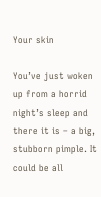Your skin

You’ve just woken up from a horrid night’s sleep and there it is – a big, stubborn pimple. It could be all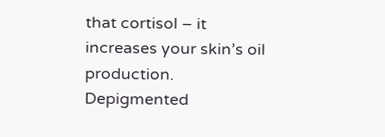that cortisol – it increases your skin’s oil production. Depigmented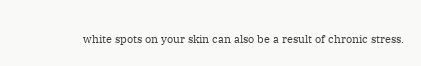white spots on your skin can also be a result of chronic stress.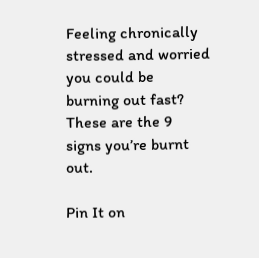Feeling chronically stressed and worried you could be burning out fast? These are the 9 signs you’re burnt out.

Pin It on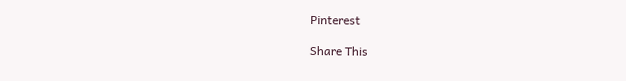Pinterest

Share This